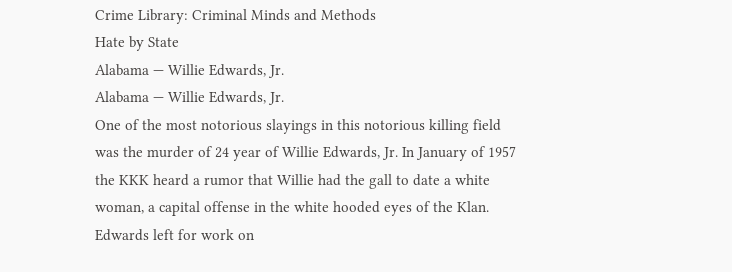Crime Library: Criminal Minds and Methods
Hate by State
Alabama — Willie Edwards, Jr.
Alabama — Willie Edwards, Jr.
One of the most notorious slayings in this notorious killing field was the murder of 24 year of Willie Edwards, Jr. In January of 1957 the KKK heard a rumor that Willie had the gall to date a white woman, a capital offense in the white hooded eyes of the Klan. Edwards left for work on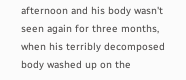afternoon and his body wasn't seen again for three months, when his terribly decomposed body washed up on the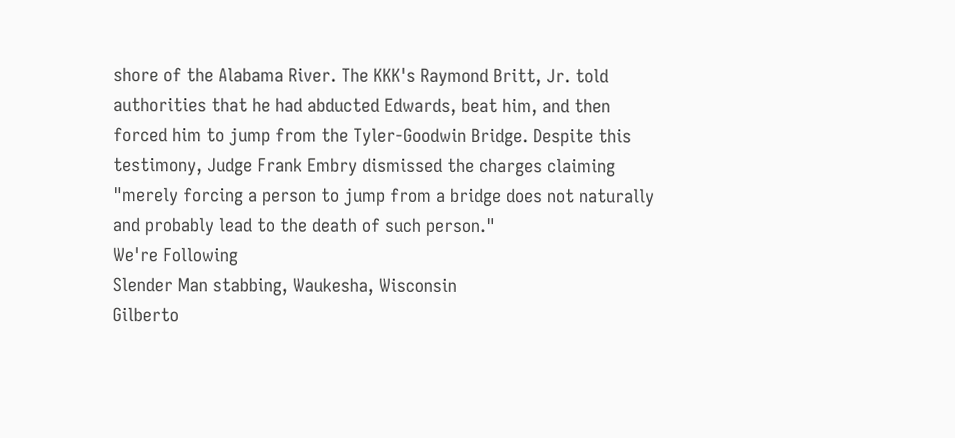shore of the Alabama River. The KKK's Raymond Britt, Jr. told authorities that he had abducted Edwards, beat him, and then forced him to jump from the Tyler-Goodwin Bridge. Despite this testimony, Judge Frank Embry dismissed the charges claiming "merely forcing a person to jump from a bridge does not naturally and probably lead to the death of such person."
We're Following
Slender Man stabbing, Waukesha, Wisconsin
Gilberto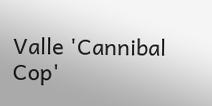Valle 'Cannibal Cop'